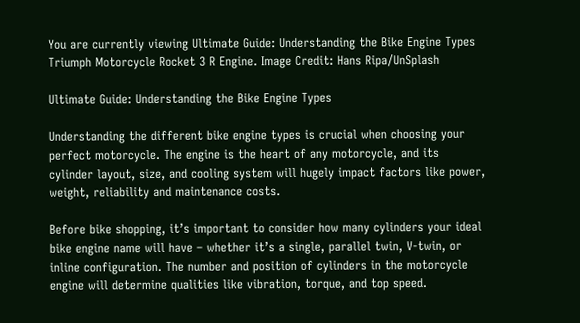You are currently viewing Ultimate Guide: Understanding the Bike Engine Types
Triumph Motorcycle Rocket 3 R Engine. Image Credit: Hans Ripa/UnSplash

Ultimate Guide: Understanding the Bike Engine Types

Understanding the different bike engine types is crucial when choosing your perfect motorcycle. The engine is the heart of any motorcycle, and its cylinder layout, size, and cooling system will hugely impact factors like power, weight, reliability and maintenance costs.

Before bike shopping, it’s important to consider how many cylinders your ideal bike engine name will have – whether it’s a single, parallel twin, V-twin, or inline configuration. The number and position of cylinders in the motorcycle engine will determine qualities like vibration, torque, and top speed.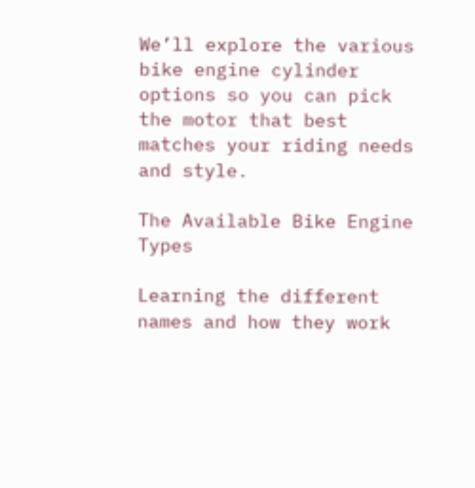We’ll explore the various bike engine cylinder options so you can pick the motor that best matches your riding needs and style.

The Available Bike Engine Types

Learning the different names and how they work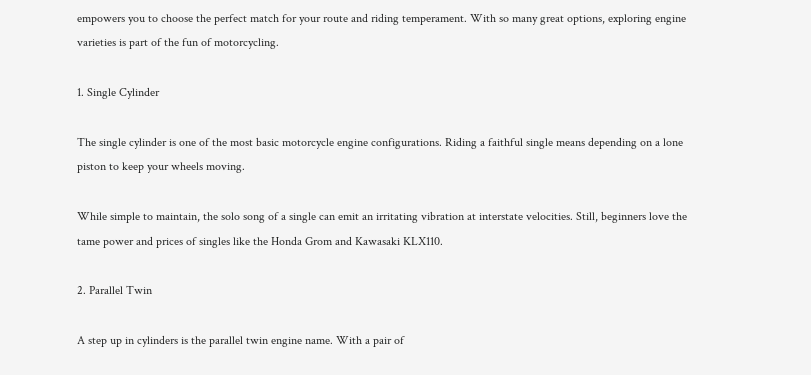empowers you to choose the perfect match for your route and riding temperament. With so many great options, exploring engine varieties is part of the fun of motorcycling.

1. Single Cylinder

The single cylinder is one of the most basic motorcycle engine configurations. Riding a faithful single means depending on a lone piston to keep your wheels moving.

While simple to maintain, the solo song of a single can emit an irritating vibration at interstate velocities. Still, beginners love the tame power and prices of singles like the Honda Grom and Kawasaki KLX110.

2. Parallel Twin

A step up in cylinders is the parallel twin engine name. With a pair of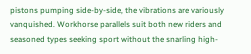pistons pumping side-by-side, the vibrations are variously vanquished. Workhorse parallels suit both new riders and seasoned types seeking sport without the snarling high-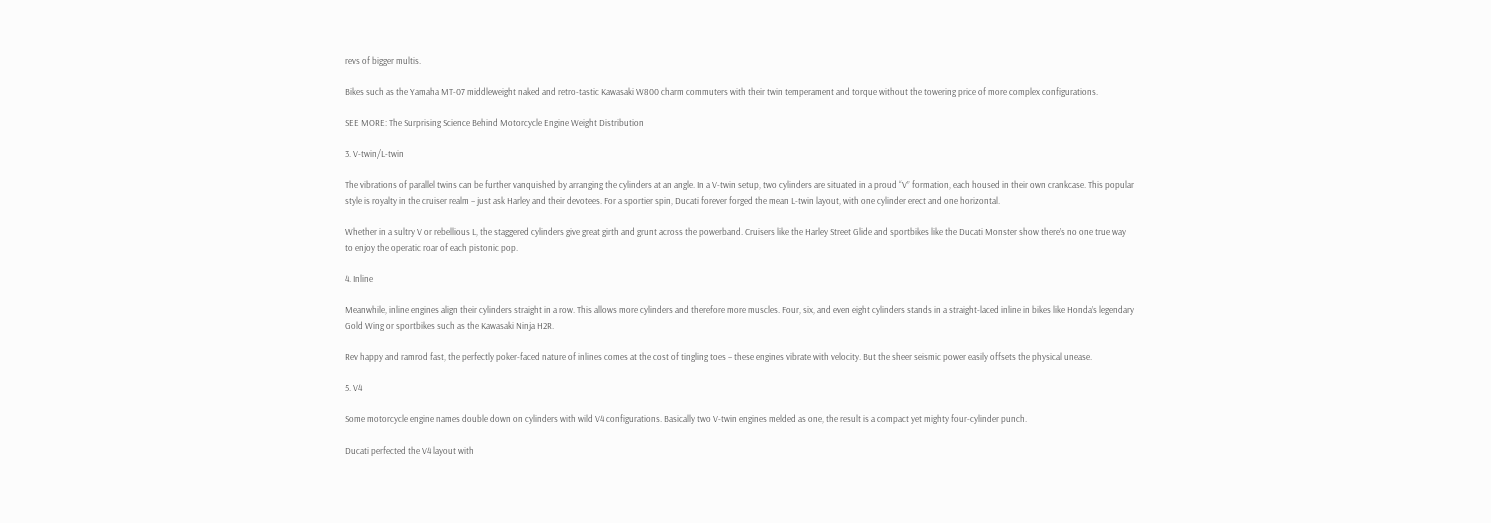revs of bigger multis.

Bikes such as the Yamaha MT-07 middleweight naked and retro-tastic Kawasaki W800 charm commuters with their twin temperament and torque without the towering price of more complex configurations.

SEE MORE: The Surprising Science Behind Motorcycle Engine Weight Distribution

3. V-twin/L-twin

The vibrations of parallel twins can be further vanquished by arranging the cylinders at an angle. In a V-twin setup, two cylinders are situated in a proud “V” formation, each housed in their own crankcase. This popular style is royalty in the cruiser realm – just ask Harley and their devotees. For a sportier spin, Ducati forever forged the mean L-twin layout, with one cylinder erect and one horizontal.

Whether in a sultry V or rebellious L, the staggered cylinders give great girth and grunt across the powerband. Cruisers like the Harley Street Glide and sportbikes like the Ducati Monster show there’s no one true way to enjoy the operatic roar of each pistonic pop.

4. Inline

Meanwhile, inline engines align their cylinders straight in a row. This allows more cylinders and therefore more muscles. Four, six, and even eight cylinders stands in a straight-laced inline in bikes like Honda’s legendary Gold Wing or sportbikes such as the Kawasaki Ninja H2R.

Rev happy and ramrod fast, the perfectly poker-faced nature of inlines comes at the cost of tingling toes – these engines vibrate with velocity. But the sheer seismic power easily offsets the physical unease.

5. V4

Some motorcycle engine names double down on cylinders with wild V4 configurations. Basically two V-twin engines melded as one, the result is a compact yet mighty four-cylinder punch.

Ducati perfected the V4 layout with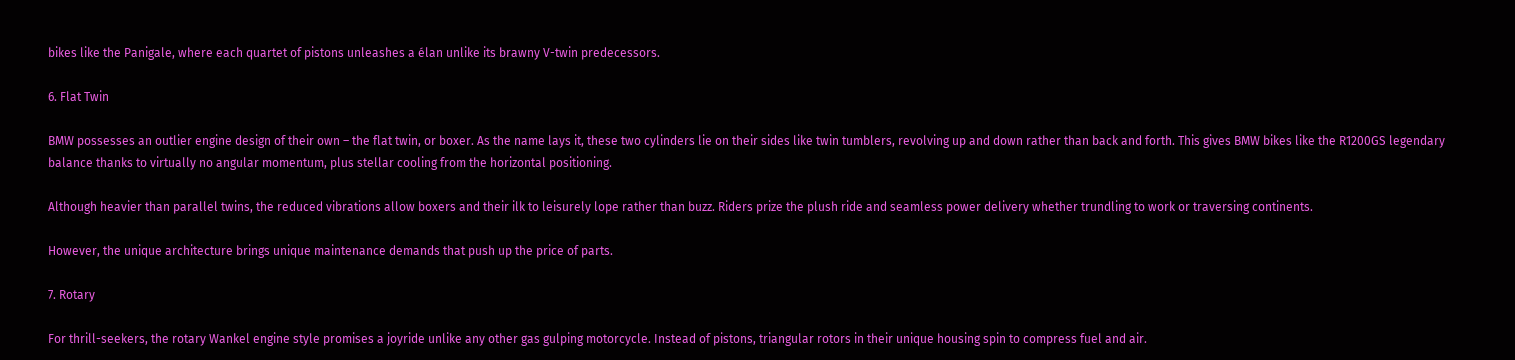bikes like the Panigale, where each quartet of pistons unleashes a élan unlike its brawny V-twin predecessors.

6. Flat Twin

BMW possesses an outlier engine design of their own – the flat twin, or boxer. As the name lays it, these two cylinders lie on their sides like twin tumblers, revolving up and down rather than back and forth. This gives BMW bikes like the R1200GS legendary balance thanks to virtually no angular momentum, plus stellar cooling from the horizontal positioning.

Although heavier than parallel twins, the reduced vibrations allow boxers and their ilk to leisurely lope rather than buzz. Riders prize the plush ride and seamless power delivery whether trundling to work or traversing continents.

However, the unique architecture brings unique maintenance demands that push up the price of parts.

7. Rotary

For thrill-seekers, the rotary Wankel engine style promises a joyride unlike any other gas gulping motorcycle. Instead of pistons, triangular rotors in their unique housing spin to compress fuel and air.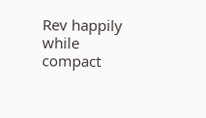Rev happily while compact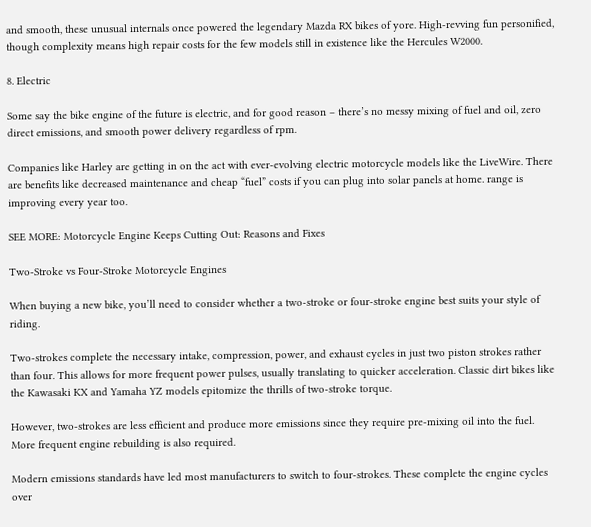and smooth, these unusual internals once powered the legendary Mazda RX bikes of yore. High-revving fun personified, though complexity means high repair costs for the few models still in existence like the Hercules W2000.

8. Electric

Some say the bike engine of the future is electric, and for good reason – there’s no messy mixing of fuel and oil, zero direct emissions, and smooth power delivery regardless of rpm.

Companies like Harley are getting in on the act with ever-evolving electric motorcycle models like the LiveWire. There are benefits like decreased maintenance and cheap “fuel” costs if you can plug into solar panels at home. range is improving every year too.

SEE MORE: Motorcycle Engine Keeps Cutting Out: Reasons and Fixes

Two-Stroke vs Four-Stroke Motorcycle Engines

When buying a new bike, you’ll need to consider whether a two-stroke or four-stroke engine best suits your style of riding.

Two-strokes complete the necessary intake, compression, power, and exhaust cycles in just two piston strokes rather than four. This allows for more frequent power pulses, usually translating to quicker acceleration. Classic dirt bikes like the Kawasaki KX and Yamaha YZ models epitomize the thrills of two-stroke torque.

However, two-strokes are less efficient and produce more emissions since they require pre-mixing oil into the fuel. More frequent engine rebuilding is also required.

Modern emissions standards have led most manufacturers to switch to four-strokes. These complete the engine cycles over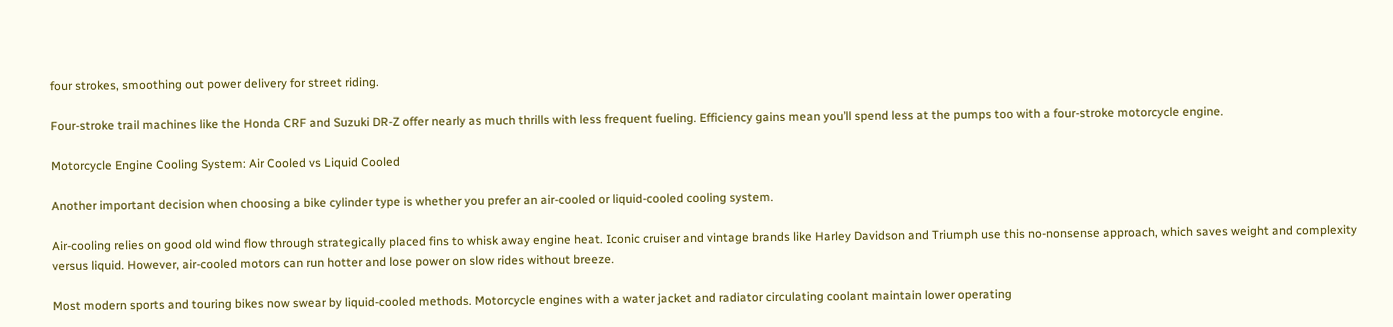four strokes, smoothing out power delivery for street riding.

Four-stroke trail machines like the Honda CRF and Suzuki DR-Z offer nearly as much thrills with less frequent fueling. Efficiency gains mean you’ll spend less at the pumps too with a four-stroke motorcycle engine.

Motorcycle Engine Cooling System: Air Cooled vs Liquid Cooled

Another important decision when choosing a bike cylinder type is whether you prefer an air-cooled or liquid-cooled cooling system.

Air-cooling relies on good old wind flow through strategically placed fins to whisk away engine heat. Iconic cruiser and vintage brands like Harley Davidson and Triumph use this no-nonsense approach, which saves weight and complexity versus liquid. However, air-cooled motors can run hotter and lose power on slow rides without breeze.

Most modern sports and touring bikes now swear by liquid-cooled methods. Motorcycle engines with a water jacket and radiator circulating coolant maintain lower operating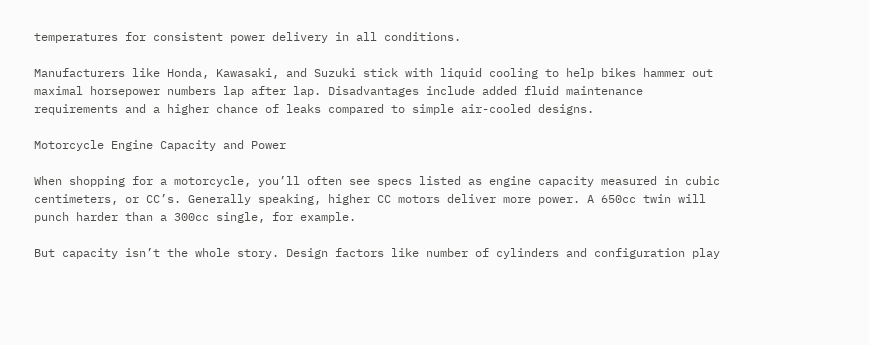temperatures for consistent power delivery in all conditions.

Manufacturers like Honda, Kawasaki, and Suzuki stick with liquid cooling to help bikes hammer out maximal horsepower numbers lap after lap. Disadvantages include added fluid maintenance requirements and a higher chance of leaks compared to simple air-cooled designs.

Motorcycle Engine Capacity and Power

When shopping for a motorcycle, you’ll often see specs listed as engine capacity measured in cubic centimeters, or CC’s. Generally speaking, higher CC motors deliver more power. A 650cc twin will punch harder than a 300cc single, for example.

But capacity isn’t the whole story. Design factors like number of cylinders and configuration play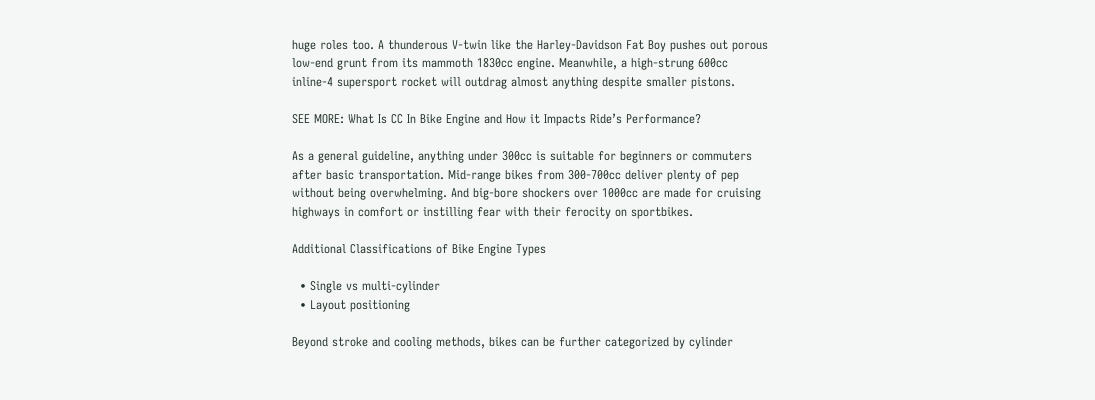huge roles too. A thunderous V-twin like the Harley-Davidson Fat Boy pushes out porous low-end grunt from its mammoth 1830cc engine. Meanwhile, a high-strung 600cc inline-4 supersport rocket will outdrag almost anything despite smaller pistons.

SEE MORE: What Is CC In Bike Engine and How it Impacts Ride’s Performance?

As a general guideline, anything under 300cc is suitable for beginners or commuters after basic transportation. Mid-range bikes from 300-700cc deliver plenty of pep without being overwhelming. And big-bore shockers over 1000cc are made for cruising highways in comfort or instilling fear with their ferocity on sportbikes.

Additional Classifications of Bike Engine Types

  • Single vs multi-cylinder
  • Layout positioning

Beyond stroke and cooling methods, bikes can be further categorized by cylinder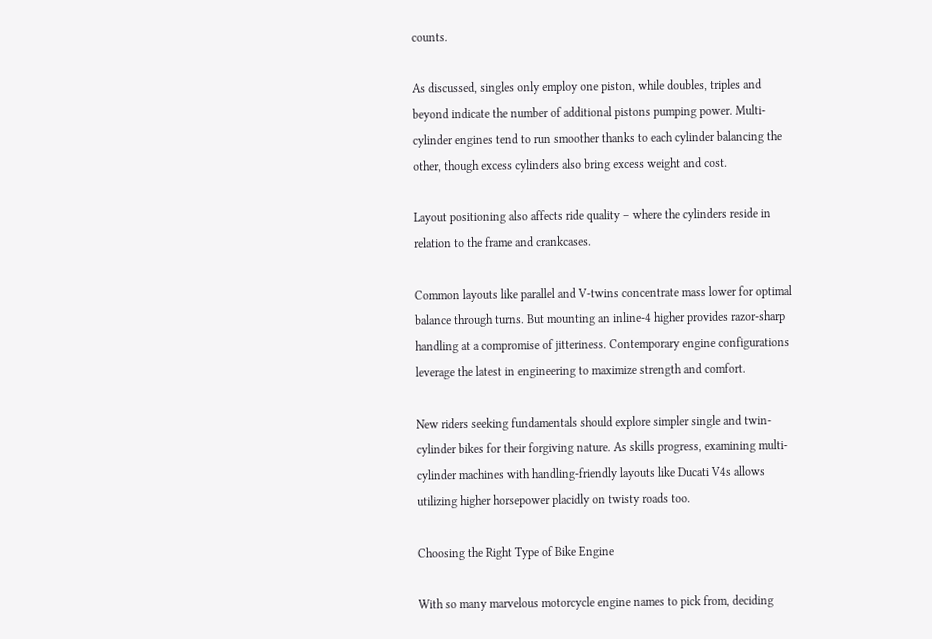counts.

As discussed, singles only employ one piston, while doubles, triples and beyond indicate the number of additional pistons pumping power. Multi-cylinder engines tend to run smoother thanks to each cylinder balancing the other, though excess cylinders also bring excess weight and cost.

Layout positioning also affects ride quality – where the cylinders reside in relation to the frame and crankcases.

Common layouts like parallel and V-twins concentrate mass lower for optimal balance through turns. But mounting an inline-4 higher provides razor-sharp handling at a compromise of jitteriness. Contemporary engine configurations leverage the latest in engineering to maximize strength and comfort.

New riders seeking fundamentals should explore simpler single and twin-cylinder bikes for their forgiving nature. As skills progress, examining multi-cylinder machines with handling-friendly layouts like Ducati V4s allows utilizing higher horsepower placidly on twisty roads too.

Choosing the Right Type of Bike Engine

With so many marvelous motorcycle engine names to pick from, deciding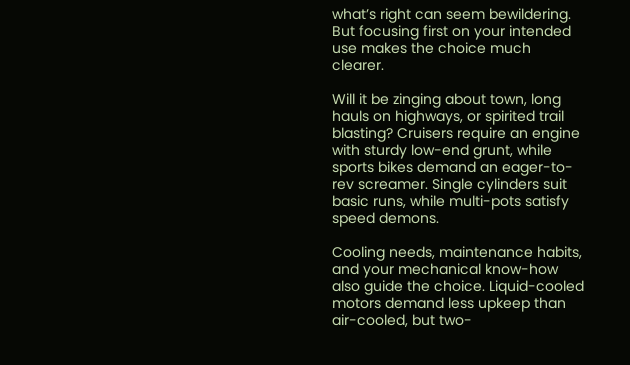what’s right can seem bewildering. But focusing first on your intended use makes the choice much clearer.

Will it be zinging about town, long hauls on highways, or spirited trail blasting? Cruisers require an engine with sturdy low-end grunt, while sports bikes demand an eager-to-rev screamer. Single cylinders suit basic runs, while multi-pots satisfy speed demons.

Cooling needs, maintenance habits, and your mechanical know-how also guide the choice. Liquid-cooled motors demand less upkeep than air-cooled, but two-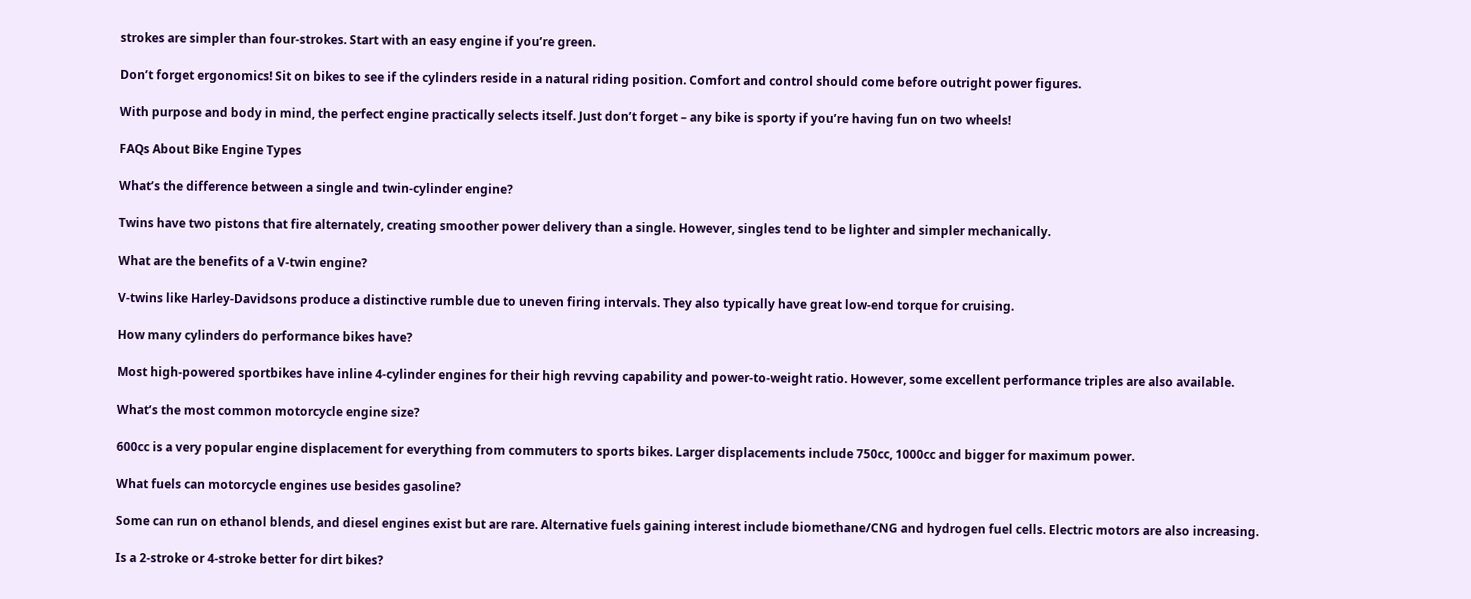strokes are simpler than four-strokes. Start with an easy engine if you’re green.

Don’t forget ergonomics! Sit on bikes to see if the cylinders reside in a natural riding position. Comfort and control should come before outright power figures.

With purpose and body in mind, the perfect engine practically selects itself. Just don’t forget – any bike is sporty if you’re having fun on two wheels!

FAQs About Bike Engine Types

What’s the difference between a single and twin-cylinder engine?

Twins have two pistons that fire alternately, creating smoother power delivery than a single. However, singles tend to be lighter and simpler mechanically.

What are the benefits of a V-twin engine?

V-twins like Harley-Davidsons produce a distinctive rumble due to uneven firing intervals. They also typically have great low-end torque for cruising.

How many cylinders do performance bikes have?

Most high-powered sportbikes have inline 4-cylinder engines for their high revving capability and power-to-weight ratio. However, some excellent performance triples are also available.

What’s the most common motorcycle engine size?

600cc is a very popular engine displacement for everything from commuters to sports bikes. Larger displacements include 750cc, 1000cc and bigger for maximum power.

What fuels can motorcycle engines use besides gasoline?

Some can run on ethanol blends, and diesel engines exist but are rare. Alternative fuels gaining interest include biomethane/CNG and hydrogen fuel cells. Electric motors are also increasing.

Is a 2-stroke or 4-stroke better for dirt bikes?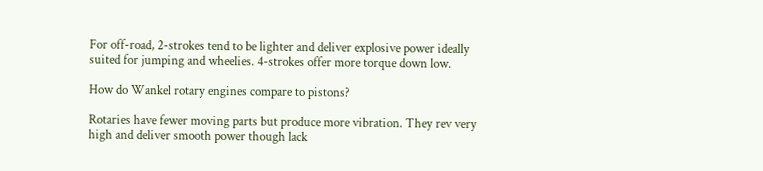For off-road, 2-strokes tend to be lighter and deliver explosive power ideally suited for jumping and wheelies. 4-strokes offer more torque down low.

How do Wankel rotary engines compare to pistons?

Rotaries have fewer moving parts but produce more vibration. They rev very high and deliver smooth power though lack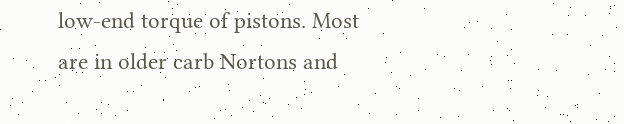low-end torque of pistons. Most are in older carb Nortons and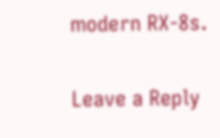modern RX-8s.

Leave a Reply